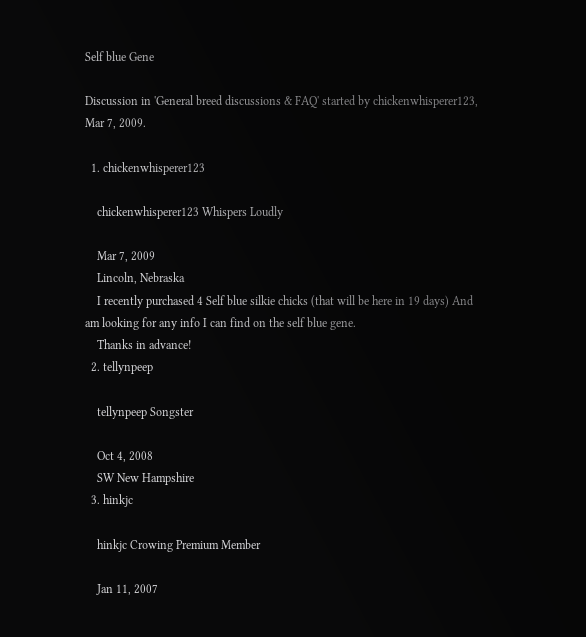Self blue Gene

Discussion in 'General breed discussions & FAQ' started by chickenwhisperer123, Mar 7, 2009.

  1. chickenwhisperer123

    chickenwhisperer123 Whispers Loudly

    Mar 7, 2009
    Lincoln, Nebraska
    I recently purchased 4 Self blue silkie chicks (that will be here in 19 days) And am looking for any info I can find on the self blue gene.
    Thanks in advance!
  2. tellynpeep

    tellynpeep Songster

    Oct 4, 2008
    SW New Hampshire
  3. hinkjc

    hinkjc Crowing Premium Member

    Jan 11, 2007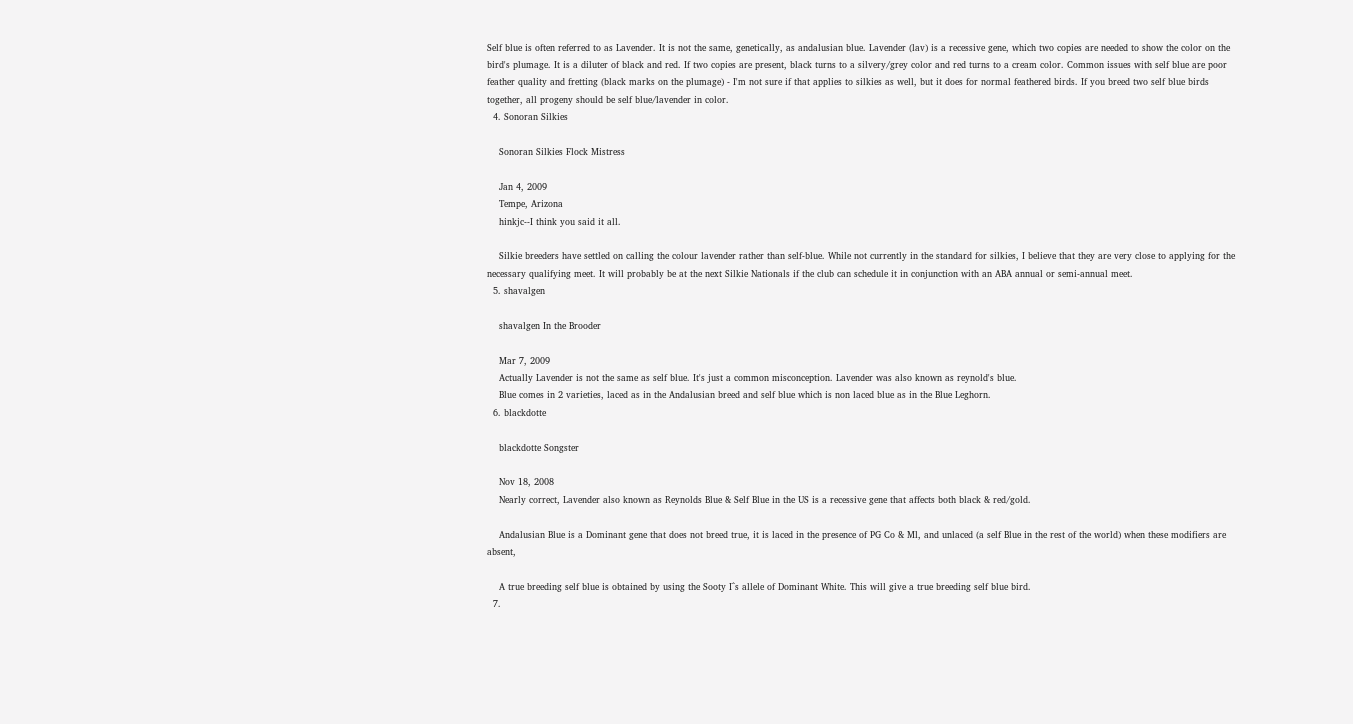Self blue is often referred to as Lavender. It is not the same, genetically, as andalusian blue. Lavender (lav) is a recessive gene, which two copies are needed to show the color on the bird's plumage. It is a diluter of black and red. If two copies are present, black turns to a silvery/grey color and red turns to a cream color. Common issues with self blue are poor feather quality and fretting (black marks on the plumage) - I'm not sure if that applies to silkies as well, but it does for normal feathered birds. If you breed two self blue birds together, all progeny should be self blue/lavender in color.
  4. Sonoran Silkies

    Sonoran Silkies Flock Mistress

    Jan 4, 2009
    Tempe, Arizona
    hinkjc--I think you said it all.

    Silkie breeders have settled on calling the colour lavender rather than self-blue. While not currently in the standard for silkies, I believe that they are very close to applying for the necessary qualifying meet. It will probably be at the next Silkie Nationals if the club can schedule it in conjunction with an ABA annual or semi-annual meet.
  5. shavalgen

    shavalgen In the Brooder

    Mar 7, 2009
    Actually Lavender is not the same as self blue. It's just a common misconception. Lavender was also known as reynold's blue.
    Blue comes in 2 varieties, laced as in the Andalusian breed and self blue which is non laced blue as in the Blue Leghorn.
  6. blackdotte

    blackdotte Songster

    Nov 18, 2008
    Nearly correct, Lavender also known as Reynolds Blue & Self Blue in the US is a recessive gene that affects both black & red/gold.

    Andalusian Blue is a Dominant gene that does not breed true, it is laced in the presence of PG Co & Ml, and unlaced (a self Blue in the rest of the world) when these modifiers are absent,

    A true breeding self blue is obtained by using the Sooty I^s allele of Dominant White. This will give a true breeding self blue bird.
  7.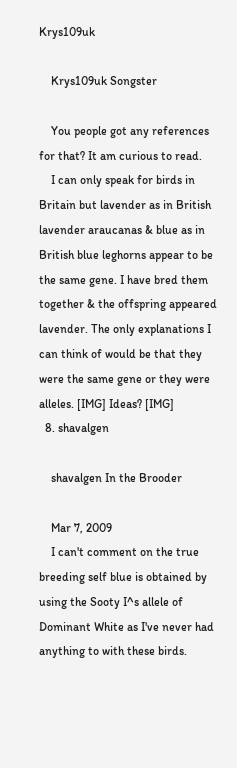Krys109uk

    Krys109uk Songster

    You people got any references for that? It am curious to read.
    I can only speak for birds in Britain but lavender as in British lavender araucanas & blue as in British blue leghorns appear to be the same gene. I have bred them together & the offspring appeared lavender. The only explanations I can think of would be that they were the same gene or they were alleles. [IMG] Ideas? [IMG]
  8. shavalgen

    shavalgen In the Brooder

    Mar 7, 2009
    I can't comment on the true breeding self blue is obtained by using the Sooty I^s allele of Dominant White as I've never had anything to with these birds.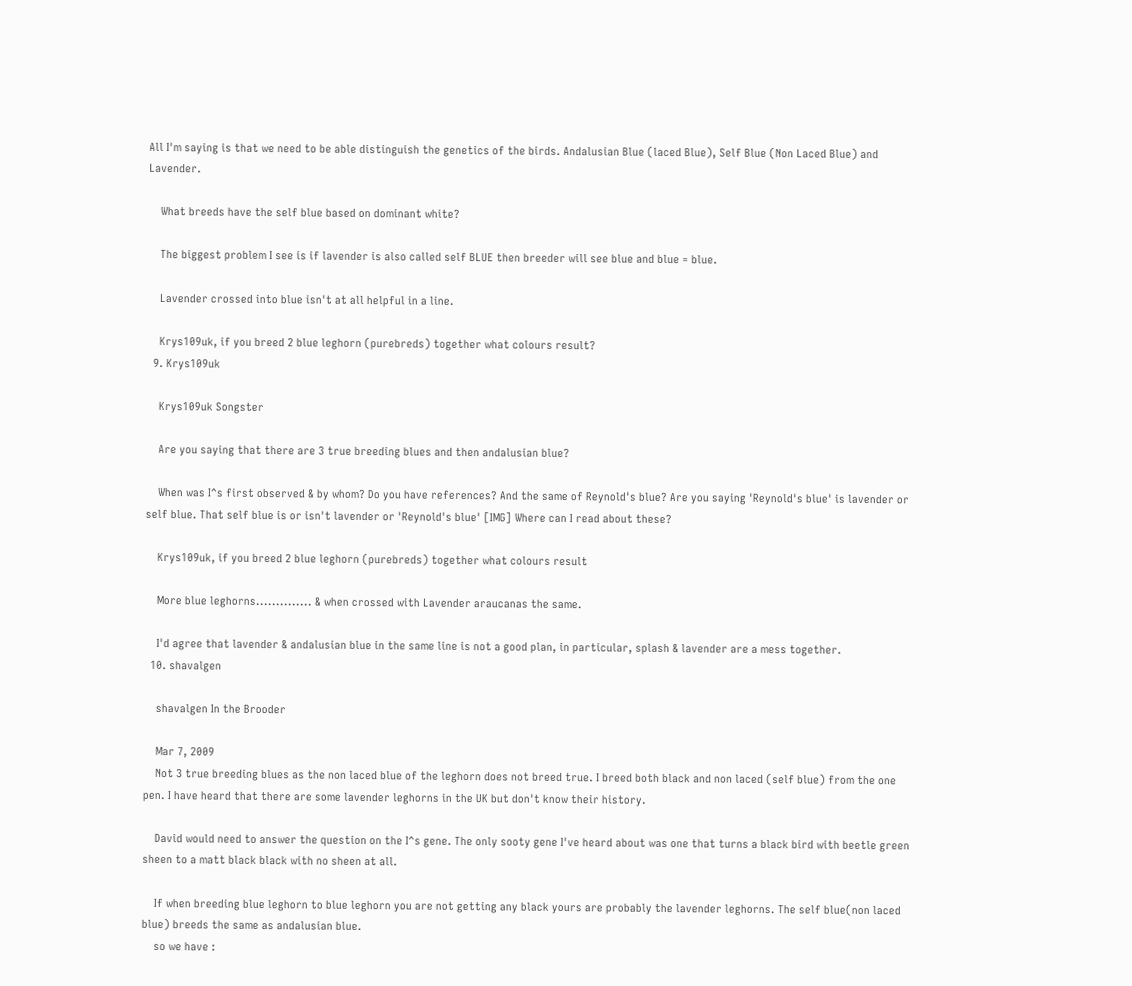All I'm saying is that we need to be able distinguish the genetics of the birds. Andalusian Blue (laced Blue), Self Blue (Non Laced Blue) and Lavender.

    What breeds have the self blue based on dominant white?

    The biggest problem I see is if lavender is also called self BLUE then breeder will see blue and blue = blue.

    Lavender crossed into blue isn't at all helpful in a line.

    Krys109uk, if you breed 2 blue leghorn (purebreds) together what colours result?
  9. Krys109uk

    Krys109uk Songster

    Are you saying that there are 3 true breeding blues and then andalusian blue?

    When was I^s first observed & by whom? Do you have references? And the same of Reynold's blue? Are you saying 'Reynold's blue' is lavender or self blue. That self blue is or isn't lavender or 'Reynold's blue' [IMG] Where can I read about these?

    Krys109uk, if you breed 2 blue leghorn (purebreds) together what colours result

    More blue leghorns.............. & when crossed with Lavender araucanas the same.

    I'd agree that lavender & andalusian blue in the same line is not a good plan, in particular, splash & lavender are a mess together.
  10. shavalgen

    shavalgen In the Brooder

    Mar 7, 2009
    Not 3 true breeding blues as the non laced blue of the leghorn does not breed true. I breed both black and non laced (self blue) from the one pen. I have heard that there are some lavender leghorns in the UK but don't know their history.

    David would need to answer the question on the I^s gene. The only sooty gene I've heard about was one that turns a black bird with beetle green sheen to a matt black black with no sheen at all.

    If when breeding blue leghorn to blue leghorn you are not getting any black yours are probably the lavender leghorns. The self blue(non laced blue) breeds the same as andalusian blue.
    so we have :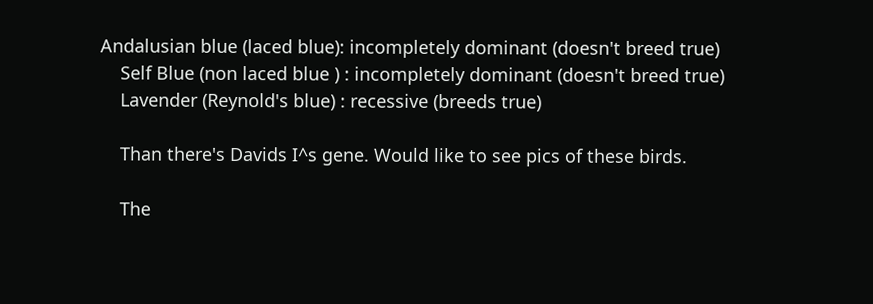Andalusian blue (laced blue): incompletely dominant (doesn't breed true)
    Self Blue (non laced blue ) : incompletely dominant (doesn't breed true)
    Lavender (Reynold's blue) : recessive (breeds true)

    Than there's Davids I^s gene. Would like to see pics of these birds.

    The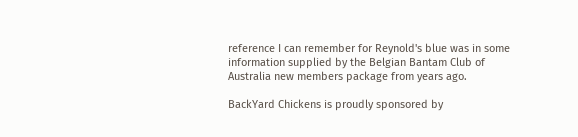reference I can remember for Reynold's blue was in some information supplied by the Belgian Bantam Club of Australia new members package from years ago.

BackYard Chickens is proudly sponsored by